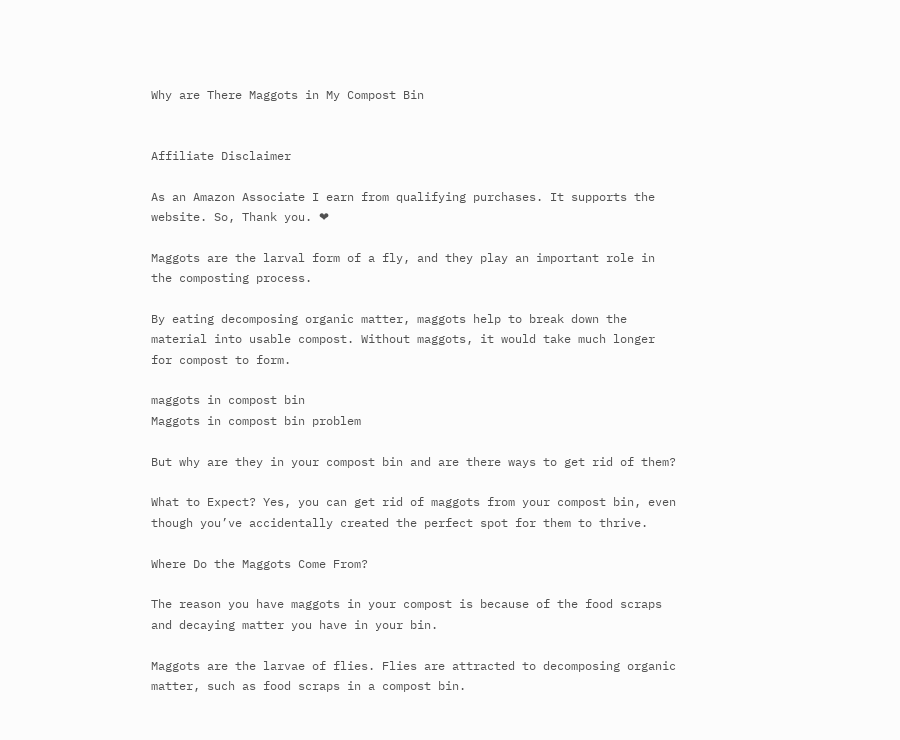Why are There Maggots in My Compost Bin


Affiliate Disclaimer

As an Amazon Associate I earn from qualifying purchases. It supports the website. So, Thank you. ❤

Maggots are the larval form of a fly, and they play an important role in the composting process.

By eating decomposing organic matter, maggots help to break down the material into usable compost. Without maggots, it would take much longer for compost to form.

maggots in compost bin
Maggots in compost bin problem

But why are they in your compost bin and are there ways to get rid of them?

What to Expect? Yes, you can get rid of maggots from your compost bin, even though you’ve accidentally created the perfect spot for them to thrive.

Where Do the Maggots Come From?

The reason you have maggots in your compost is because of the food scraps and decaying matter you have in your bin.

Maggots are the larvae of flies. Flies are attracted to decomposing organic matter, such as food scraps in a compost bin.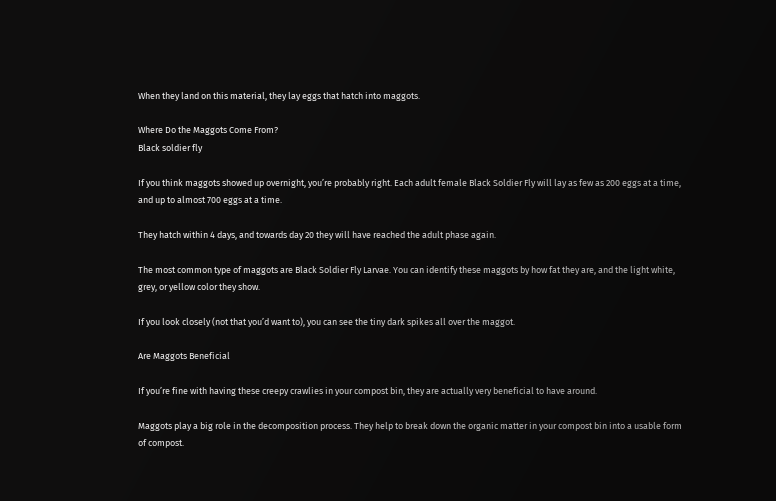When they land on this material, they lay eggs that hatch into maggots.

Where Do the Maggots Come From?
Black soldier fly

If you think maggots showed up overnight, you’re probably right. Each adult female Black Soldier Fly will lay as few as 200 eggs at a time, and up to almost 700 eggs at a time.

They hatch within 4 days, and towards day 20 they will have reached the adult phase again.

The most common type of maggots are Black Soldier Fly Larvae. You can identify these maggots by how fat they are, and the light white, grey, or yellow color they show.

If you look closely (not that you’d want to), you can see the tiny dark spikes all over the maggot.

Are Maggots Beneficial

If you’re fine with having these creepy crawlies in your compost bin, they are actually very beneficial to have around.

Maggots play a big role in the decomposition process. They help to break down the organic matter in your compost bin into a usable form of compost.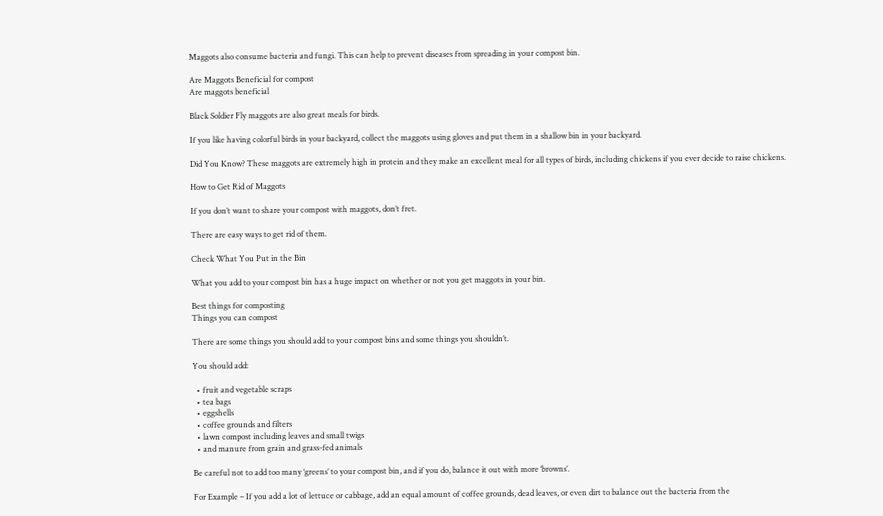Maggots also consume bacteria and fungi. This can help to prevent diseases from spreading in your compost bin.

Are Maggots Beneficial for compost
Are maggots beneficial

Black Soldier Fly maggots are also great meals for birds.

If you like having colorful birds in your backyard, collect the maggots using gloves and put them in a shallow bin in your backyard.

Did You Know? These maggots are extremely high in protein and they make an excellent meal for all types of birds, including chickens if you ever decide to raise chickens.

How to Get Rid of Maggots

If you don’t want to share your compost with maggots, don’t fret.

There are easy ways to get rid of them.

Check What You Put in the Bin

What you add to your compost bin has a huge impact on whether or not you get maggots in your bin.

Best things for composting
Things you can compost

There are some things you should add to your compost bins and some things you shouldn’t.

You should add:

  • fruit and vegetable scraps
  • tea bags
  • eggshells
  • coffee grounds and filters
  • lawn compost including leaves and small twigs
  • and manure from grain and grass-fed animals

Be careful not to add too many ‘greens’ to your compost bin, and if you do, balance it out with more ‘browns’.

For Example – If you add a lot of lettuce or cabbage, add an equal amount of coffee grounds, dead leaves, or even dirt to balance out the bacteria from the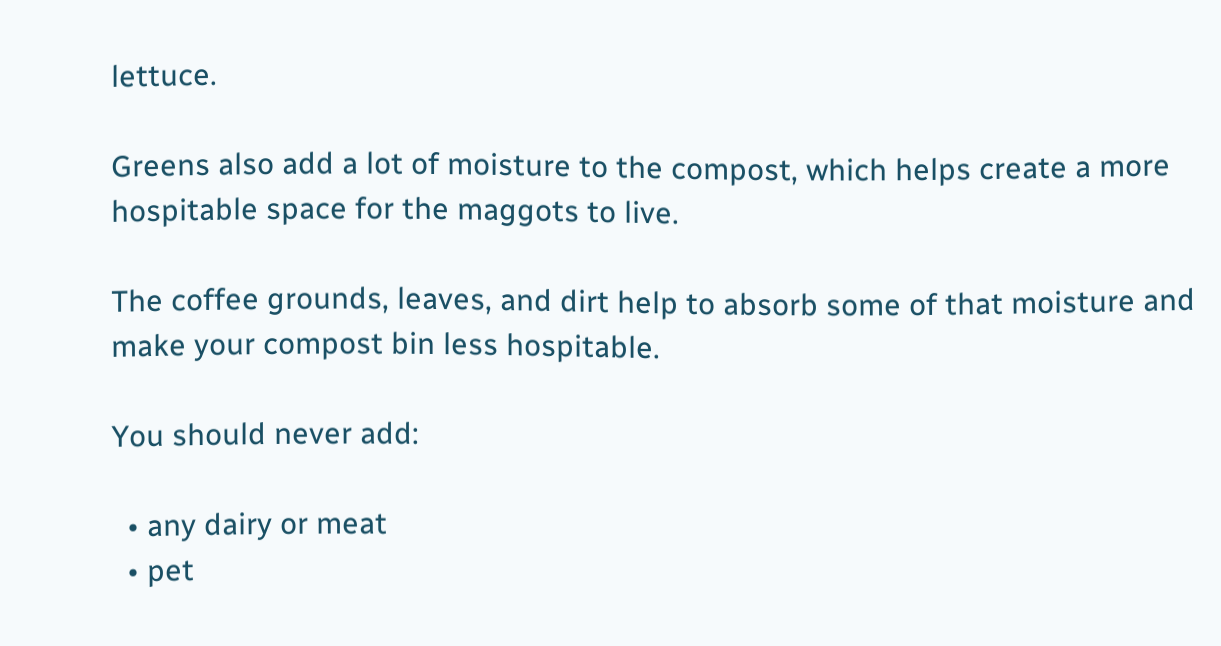lettuce.

Greens also add a lot of moisture to the compost, which helps create a more hospitable space for the maggots to live.

The coffee grounds, leaves, and dirt help to absorb some of that moisture and make your compost bin less hospitable.

You should never add:

  • any dairy or meat
  • pet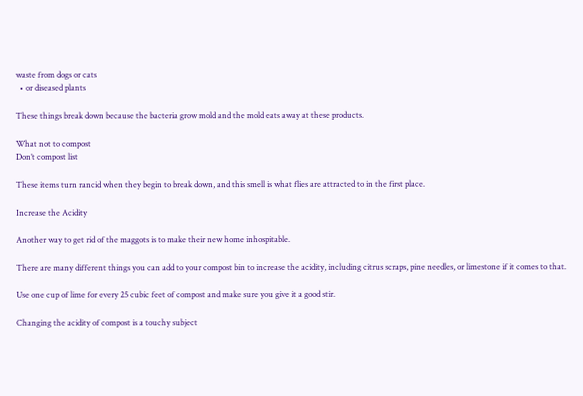waste from dogs or cats
  • or diseased plants

These things break down because the bacteria grow mold and the mold eats away at these products.

What not to compost
Don’t compost list

These items turn rancid when they begin to break down, and this smell is what flies are attracted to in the first place.

Increase the Acidity

Another way to get rid of the maggots is to make their new home inhospitable.

There are many different things you can add to your compost bin to increase the acidity, including citrus scraps, pine needles, or limestone if it comes to that.

Use one cup of lime for every 25 cubic feet of compost and make sure you give it a good stir.

Changing the acidity of compost is a touchy subject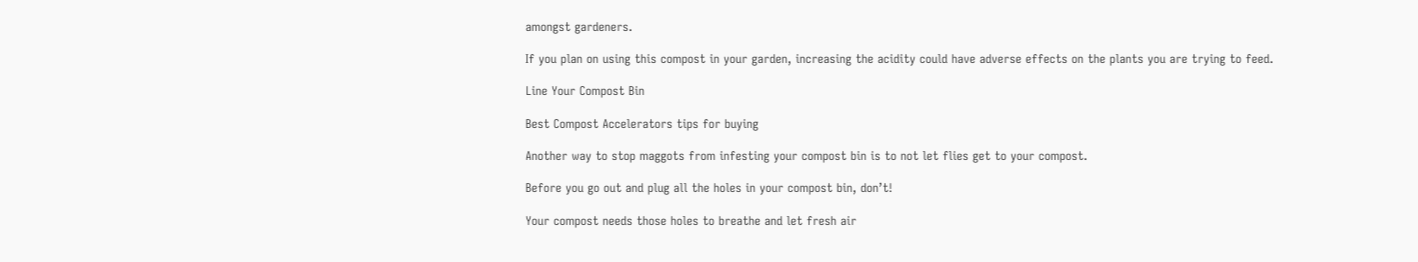amongst gardeners.

If you plan on using this compost in your garden, increasing the acidity could have adverse effects on the plants you are trying to feed.

Line Your Compost Bin

Best Compost Accelerators tips for buying

Another way to stop maggots from infesting your compost bin is to not let flies get to your compost.

Before you go out and plug all the holes in your compost bin, don’t!

Your compost needs those holes to breathe and let fresh air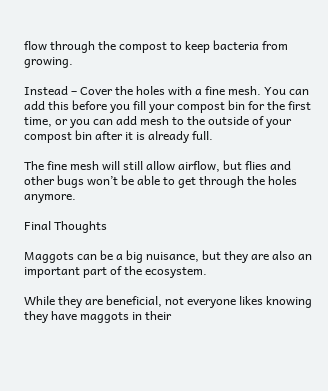flow through the compost to keep bacteria from growing.

Instead – Cover the holes with a fine mesh. You can add this before you fill your compost bin for the first time, or you can add mesh to the outside of your compost bin after it is already full.

The fine mesh will still allow airflow, but flies and other bugs won’t be able to get through the holes anymore.

Final Thoughts

Maggots can be a big nuisance, but they are also an important part of the ecosystem.

While they are beneficial, not everyone likes knowing they have maggots in their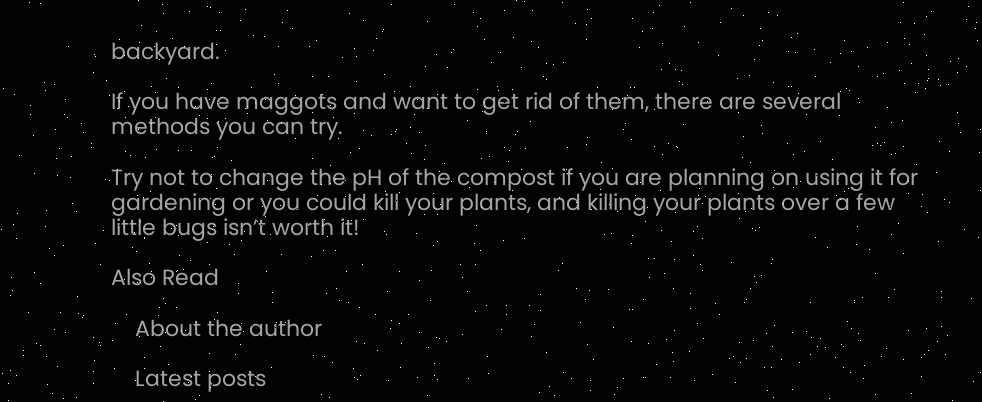backyard.

If you have maggots and want to get rid of them, there are several methods you can try.

Try not to change the pH of the compost if you are planning on using it for gardening or you could kill your plants, and killing your plants over a few little bugs isn’t worth it!

Also Read

    About the author

    Latest posts